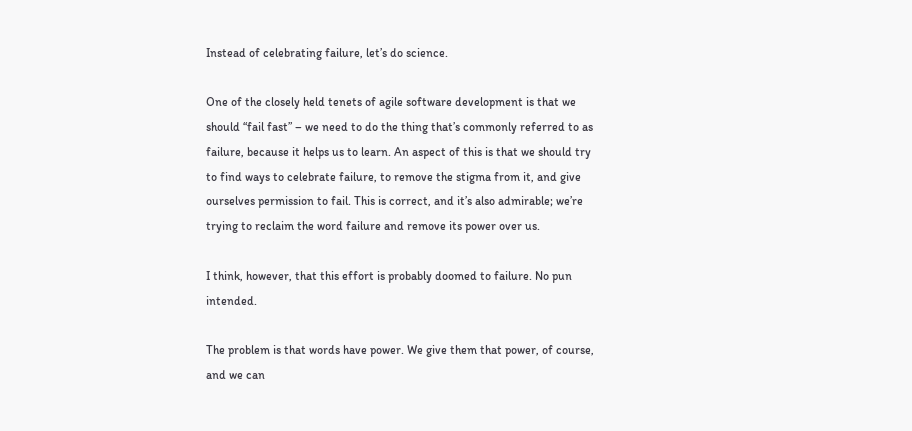Instead of celebrating failure, let’s do science.

One of the closely held tenets of agile software development is that we should “fail fast” – we need to do the thing that’s commonly referred to as failure, because it helps us to learn. An aspect of this is that we should try to find ways to celebrate failure, to remove the stigma from it, and give ourselves permission to fail. This is correct, and it’s also admirable; we’re trying to reclaim the word failure and remove its power over us.

I think, however, that this effort is probably doomed to failure. No pun intended.

The problem is that words have power. We give them that power, of course, and we can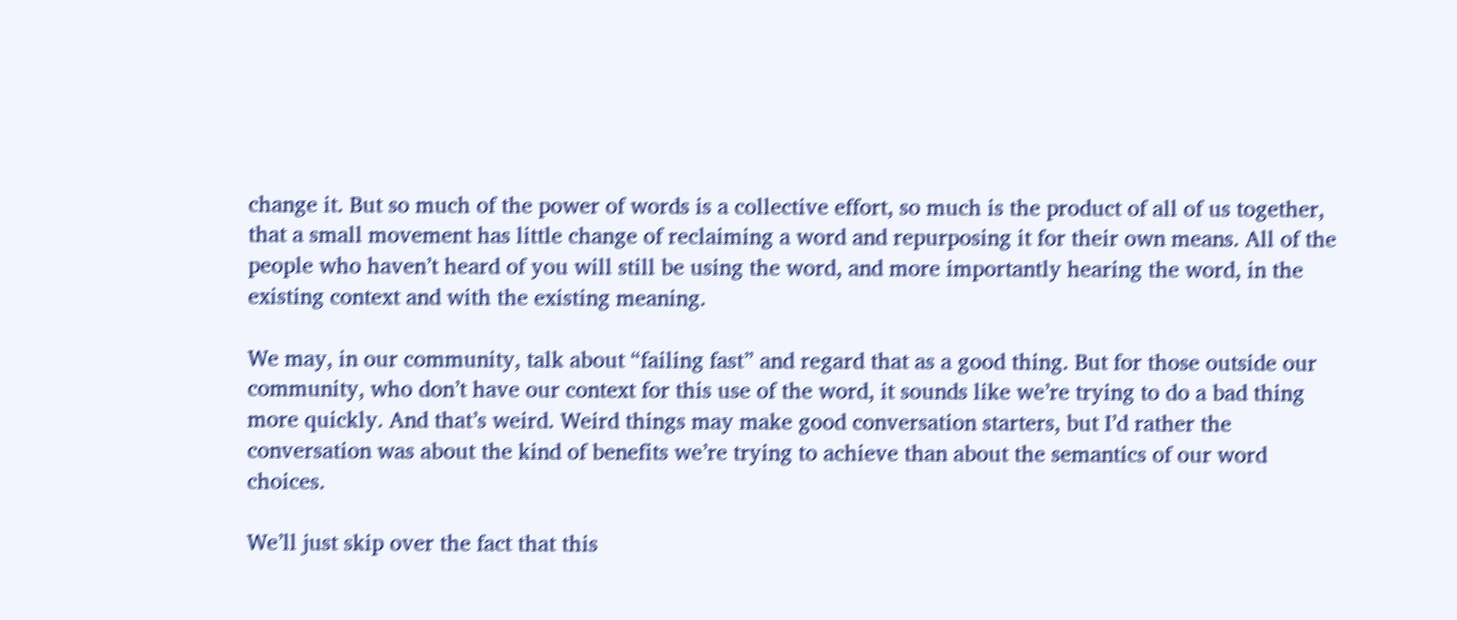change it. But so much of the power of words is a collective effort, so much is the product of all of us together, that a small movement has little change of reclaiming a word and repurposing it for their own means. All of the people who haven’t heard of you will still be using the word, and more importantly hearing the word, in the existing context and with the existing meaning.

We may, in our community, talk about “failing fast” and regard that as a good thing. But for those outside our community, who don’t have our context for this use of the word, it sounds like we’re trying to do a bad thing more quickly. And that’s weird. Weird things may make good conversation starters, but I’d rather the conversation was about the kind of benefits we’re trying to achieve than about the semantics of our word choices.

We’ll just skip over the fact that this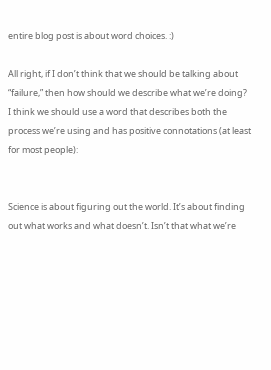entire blog post is about word choices. :)

All right, if I don’t think that we should be talking about “failure,” then how should we describe what we’re doing? I think we should use a word that describes both the process we’re using and has positive connotations (at least for most people):


Science is about figuring out the world. It’s about finding out what works and what doesn’t. Isn’t that what we’re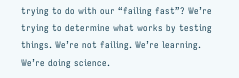trying to do with our “failing fast”? We’re trying to determine what works by testing things. We’re not failing. We’re learning. We’re doing science.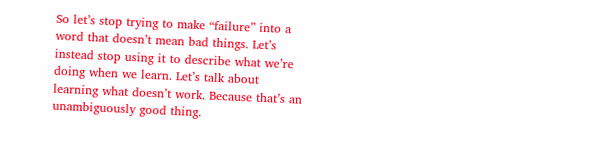So let’s stop trying to make “failure” into a word that doesn’t mean bad things. Let’s instead stop using it to describe what we’re doing when we learn. Let’s talk about learning what doesn’t work. Because that’s an unambiguously good thing.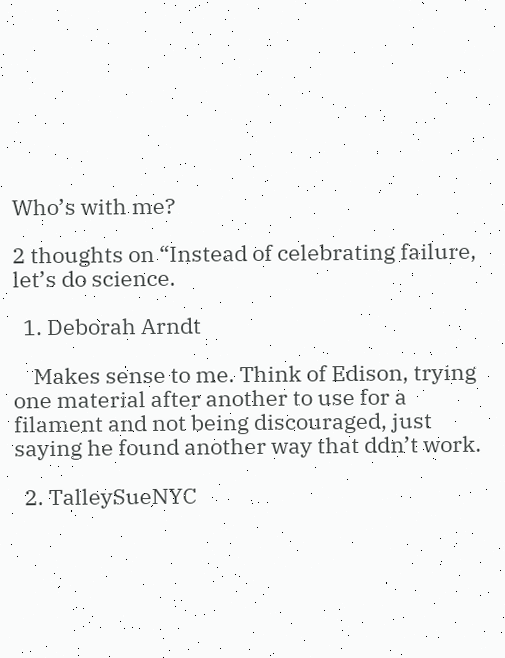Who’s with me?

2 thoughts on “Instead of celebrating failure, let’s do science.

  1. Deborah Arndt

    Makes sense to me. Think of Edison, trying one material after another to use for a filament and not being discouraged, just saying he found another way that ddn’t work.

  2. TalleySueNYC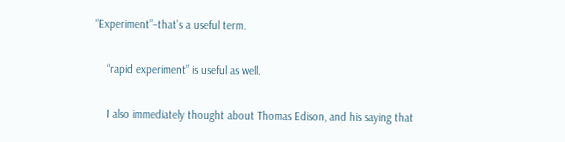“Experiment”–that’s a useful term.

    “rapid experiment” is useful as well.

    I also immediately thought about Thomas Edison, and his saying that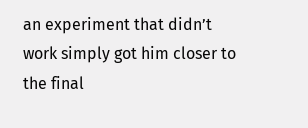an experiment that didn’t work simply got him closer to the final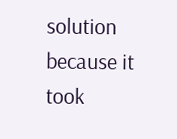solution because it took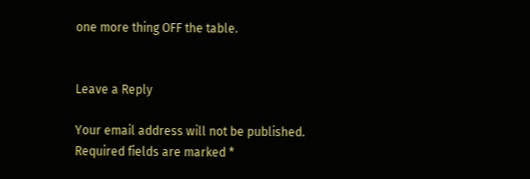one more thing OFF the table.


Leave a Reply

Your email address will not be published. Required fields are marked *